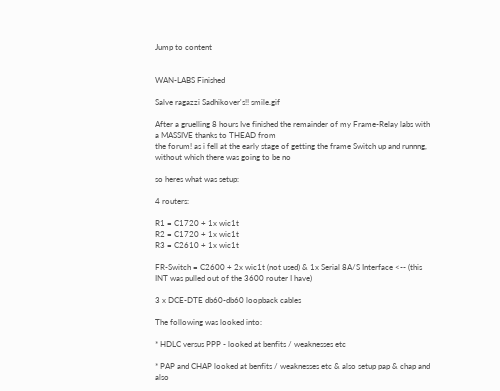Jump to content


WAN-LABS Finished

Salve ragazzi Sadhikover's!! smile.gif

After a gruelling 8 hours Ive finished the remainder of my Frame-Relay labs with a MASSIVE thanks to THEAD from
the forum! as i fell at the early stage of getting the frame Switch up and runnng, without which there was going to be no

so heres what was setup:

4 routers:

R1 = C1720 + 1x wic1t
R2 = C1720 + 1x wic1t
R3 = C2610 + 1x wic1t

FR-Switch = C2600 + 2x wic1t (not used) & 1x Serial 8A/S Interface <-- (this INT was pulled out of the 3600 router I have)

3 x DCE-DTE db60-db60 loopback cables

The following was looked into:

* HDLC versus PPP - looked at benfits / weaknesses etc

* PAP and CHAP looked at benfits / weaknesses etc & also setup pap & chap and also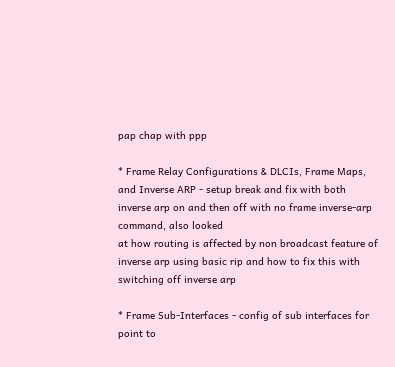pap chap with ppp

* Frame Relay Configurations & DLCIs, Frame Maps, and Inverse ARP - setup break and fix with both inverse arp on and then off with no frame inverse-arp command, also looked
at how routing is affected by non broadcast feature of inverse arp using basic rip and how to fix this with switching off inverse arp

* Frame Sub-Interfaces - config of sub interfaces for point to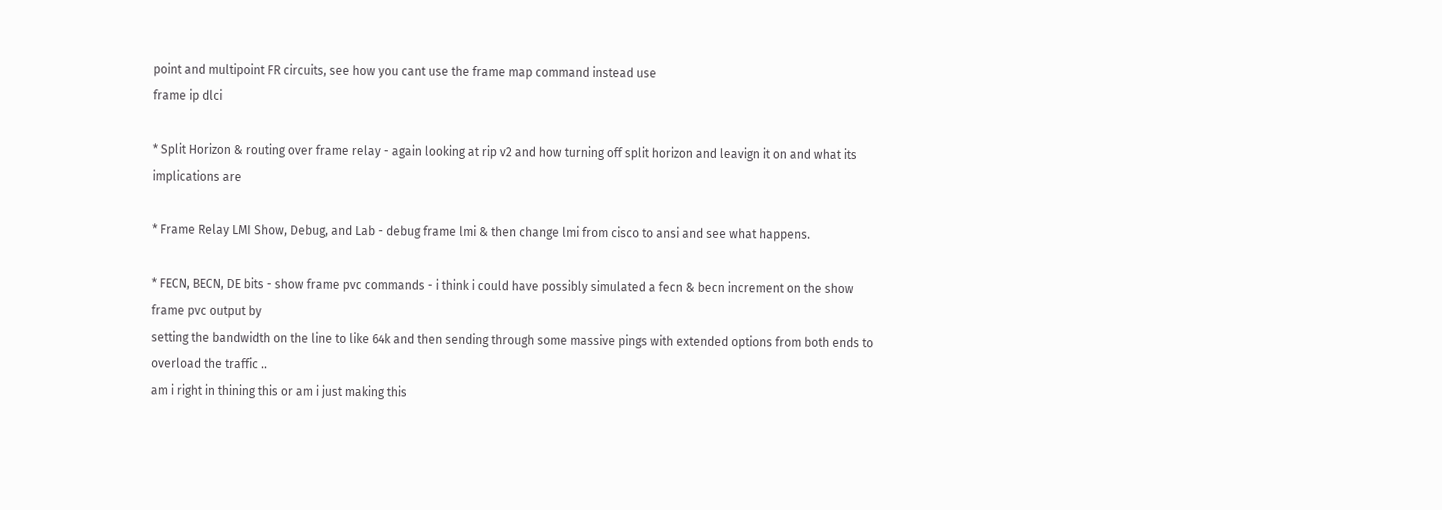point and multipoint FR circuits, see how you cant use the frame map command instead use
frame ip dlci

* Split Horizon & routing over frame relay - again looking at rip v2 and how turning off split horizon and leavign it on and what its implications are

* Frame Relay LMI Show, Debug, and Lab - debug frame lmi & then change lmi from cisco to ansi and see what happens.

* FECN, BECN, DE bits - show frame pvc commands - i think i could have possibly simulated a fecn & becn increment on the show frame pvc output by
setting the bandwidth on the line to like 64k and then sending through some massive pings with extended options from both ends to overload the traffic ..
am i right in thining this or am i just making this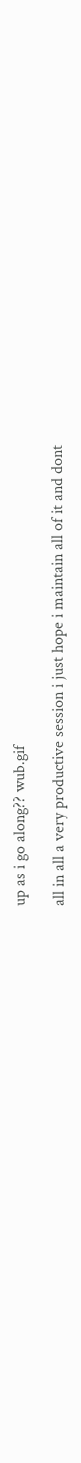up as i go along?? wub.gif

all in all a very productive session i just hope i maintain all of it and dont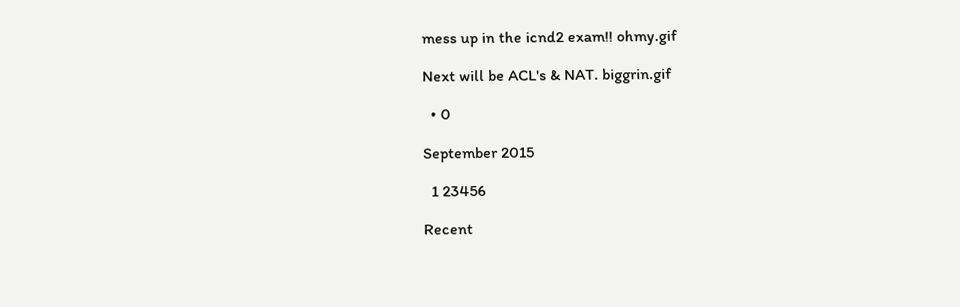mess up in the icnd2 exam!! ohmy.gif

Next will be ACL's & NAT. biggrin.gif

  • 0

September 2015

  1 23456

Recent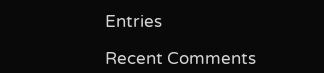Entries

Recent Comments